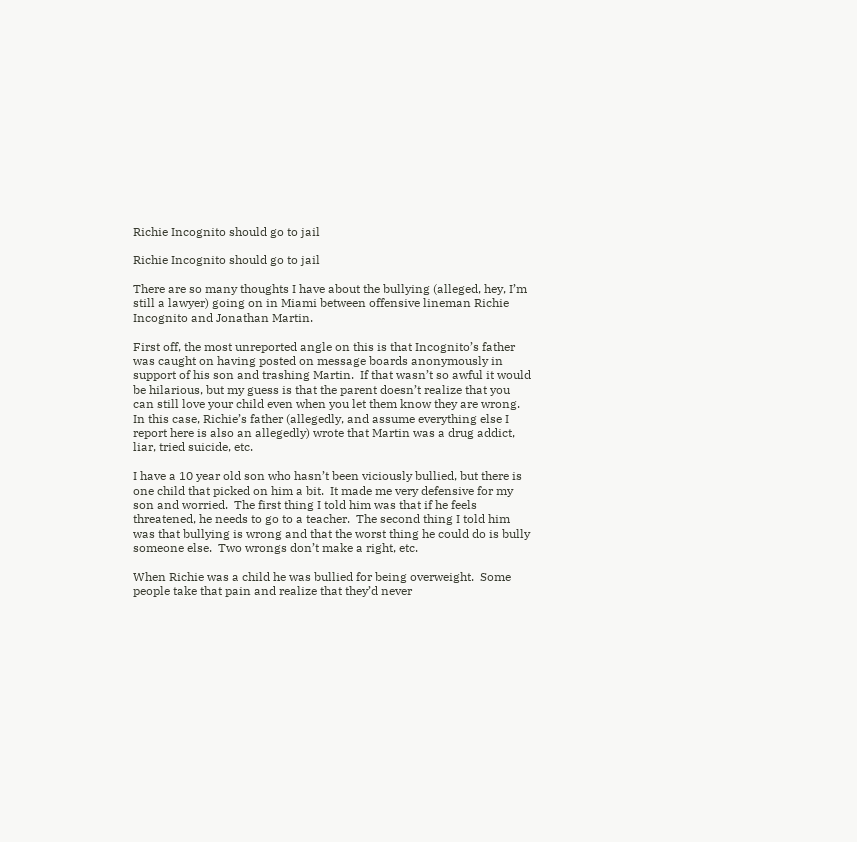Richie Incognito should go to jail

Richie Incognito should go to jail

There are so many thoughts I have about the bullying (alleged, hey, I’m still a lawyer) going on in Miami between offensive lineman Richie Incognito and Jonathan Martin.

First off, the most unreported angle on this is that Incognito’s father was caught on having posted on message boards anonymously in support of his son and trashing Martin.  If that wasn’t so awful it would be hilarious, but my guess is that the parent doesn’t realize that you can still love your child even when you let them know they are wrong.  In this case, Richie’s father (allegedly, and assume everything else I report here is also an allegedly) wrote that Martin was a drug addict, liar, tried suicide, etc.

I have a 10 year old son who hasn’t been viciously bullied, but there is one child that picked on him a bit.  It made me very defensive for my son and worried.  The first thing I told him was that if he feels threatened, he needs to go to a teacher.  The second thing I told him was that bullying is wrong and that the worst thing he could do is bully someone else.  Two wrongs don’t make a right, etc.

When Richie was a child he was bullied for being overweight.  Some people take that pain and realize that they’d never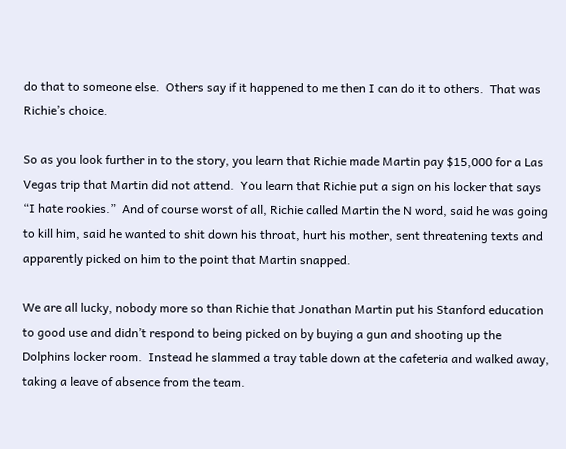do that to someone else.  Others say if it happened to me then I can do it to others.  That was Richie’s choice.

So as you look further in to the story, you learn that Richie made Martin pay $15,000 for a Las Vegas trip that Martin did not attend.  You learn that Richie put a sign on his locker that says “I hate rookies.”  And of course worst of all, Richie called Martin the N word, said he was going to kill him, said he wanted to shit down his throat, hurt his mother, sent threatening texts and apparently picked on him to the point that Martin snapped.

We are all lucky, nobody more so than Richie that Jonathan Martin put his Stanford education to good use and didn’t respond to being picked on by buying a gun and shooting up the Dolphins locker room.  Instead he slammed a tray table down at the cafeteria and walked away, taking a leave of absence from the team.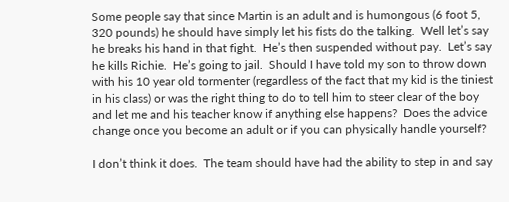Some people say that since Martin is an adult and is humongous (6 foot 5, 320 pounds) he should have simply let his fists do the talking.  Well let’s say he breaks his hand in that fight.  He’s then suspended without pay.  Let’s say he kills Richie.  He’s going to jail.  Should I have told my son to throw down with his 10 year old tormenter (regardless of the fact that my kid is the tiniest in his class) or was the right thing to do to tell him to steer clear of the boy and let me and his teacher know if anything else happens?  Does the advice change once you become an adult or if you can physically handle yourself?

I don’t think it does.  The team should have had the ability to step in and say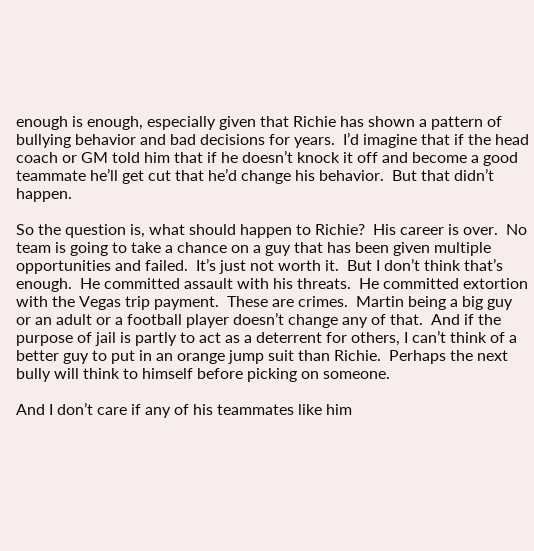enough is enough, especially given that Richie has shown a pattern of bullying behavior and bad decisions for years.  I’d imagine that if the head coach or GM told him that if he doesn’t knock it off and become a good teammate he’ll get cut that he’d change his behavior.  But that didn’t happen.

So the question is, what should happen to Richie?  His career is over.  No team is going to take a chance on a guy that has been given multiple opportunities and failed.  It’s just not worth it.  But I don’t think that’s enough.  He committed assault with his threats.  He committed extortion with the Vegas trip payment.  These are crimes.  Martin being a big guy or an adult or a football player doesn’t change any of that.  And if the purpose of jail is partly to act as a deterrent for others, I can’t think of a better guy to put in an orange jump suit than Richie.  Perhaps the next bully will think to himself before picking on someone.

And I don’t care if any of his teammates like him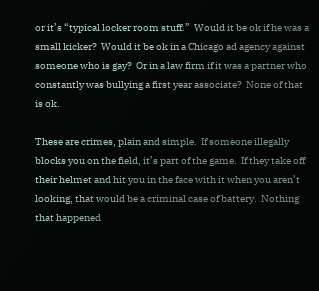or it’s “typical locker room stuff.”  Would it be ok if he was a small kicker?  Would it be ok in a Chicago ad agency against someone who is gay?  Or in a law firm if it was a partner who constantly was bullying a first year associate?  None of that is ok.

These are crimes, plain and simple.  If someone illegally blocks you on the field, it’s part of the game.  If they take off their helmet and hit you in the face with it when you aren’t looking, that would be a criminal case of battery.  Nothing that happened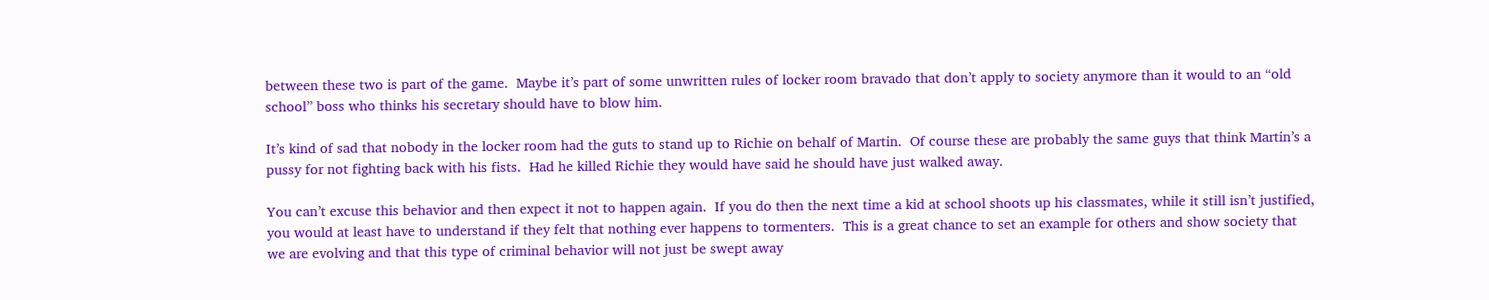between these two is part of the game.  Maybe it’s part of some unwritten rules of locker room bravado that don’t apply to society anymore than it would to an “old school” boss who thinks his secretary should have to blow him.

It’s kind of sad that nobody in the locker room had the guts to stand up to Richie on behalf of Martin.  Of course these are probably the same guys that think Martin’s a pussy for not fighting back with his fists.  Had he killed Richie they would have said he should have just walked away.

You can’t excuse this behavior and then expect it not to happen again.  If you do then the next time a kid at school shoots up his classmates, while it still isn’t justified, you would at least have to understand if they felt that nothing ever happens to tormenters.  This is a great chance to set an example for others and show society that we are evolving and that this type of criminal behavior will not just be swept away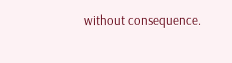without consequence.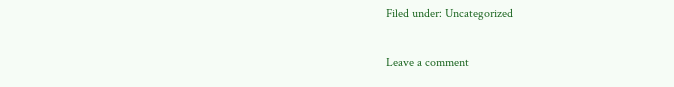Filed under: Uncategorized

Leave a comment